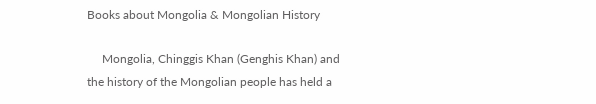Books about Mongolia & Mongolian History

     Mongolia, Chinggis Khan (Genghis Khan) and the history of the Mongolian people has held a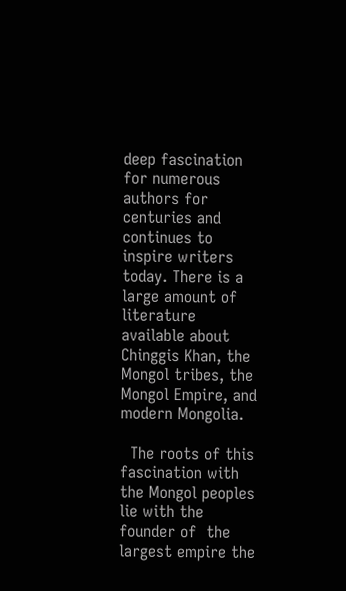deep fascination for numerous authors for centuries and continues to inspire writers today. There is a large amount of literature available about Chinggis Khan, the Mongol tribes, the Mongol Empire, and modern Mongolia.

  The roots of this fascination with the Mongol peoples lie with the founder of  the largest empire the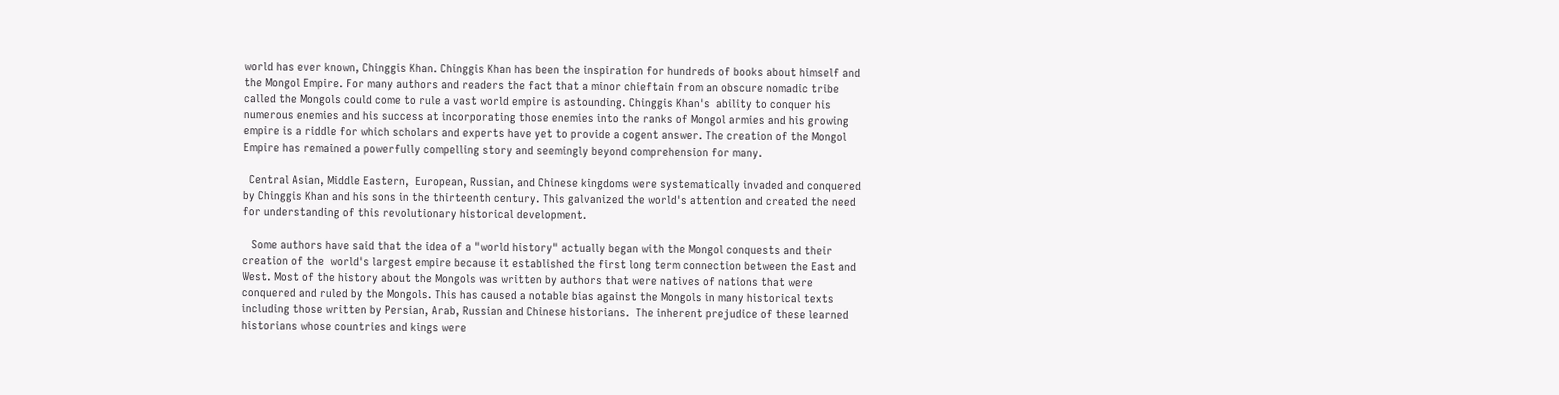world has ever known, Chinggis Khan. Chinggis Khan has been the inspiration for hundreds of books about himself and the Mongol Empire. For many authors and readers the fact that a minor chieftain from an obscure nomadic tribe called the Mongols could come to rule a vast world empire is astounding. Chinggis Khan's  ability to conquer his  numerous enemies and his success at incorporating those enemies into the ranks of Mongol armies and his growing empire is a riddle for which scholars and experts have yet to provide a cogent answer. The creation of the Mongol Empire has remained a powerfully compelling story and seemingly beyond comprehension for many.

  Central Asian, Middle Eastern,  European, Russian, and Chinese kingdoms were systematically invaded and conquered by Chinggis Khan and his sons in the thirteenth century. This galvanized the world's attention and created the need for understanding of this revolutionary historical development.

   Some authors have said that the idea of a "world history" actually began with the Mongol conquests and their creation of the  world's largest empire because it established the first long term connection between the East and West. Most of the history about the Mongols was written by authors that were natives of nations that were conquered and ruled by the Mongols. This has caused a notable bias against the Mongols in many historical texts including those written by Persian, Arab, Russian and Chinese historians.  The inherent prejudice of these learned historians whose countries and kings were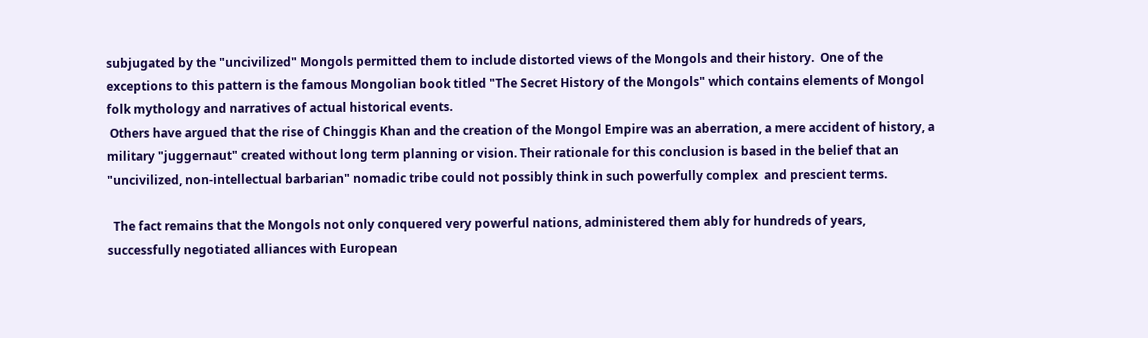subjugated by the "uncivilized" Mongols permitted them to include distorted views of the Mongols and their history.  One of the exceptions to this pattern is the famous Mongolian book titled "The Secret History of the Mongols" which contains elements of Mongol folk mythology and narratives of actual historical events.
 Others have argued that the rise of Chinggis Khan and the creation of the Mongol Empire was an aberration, a mere accident of history, a military "juggernaut" created without long term planning or vision. Their rationale for this conclusion is based in the belief that an "uncivilized, non-intellectual barbarian" nomadic tribe could not possibly think in such powerfully complex  and prescient terms.

  The fact remains that the Mongols not only conquered very powerful nations, administered them ably for hundreds of years, successfully negotiated alliances with European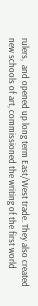rulers,  and opened up long term East/West trade. They also created new schools of art, commissioned the writing of the first world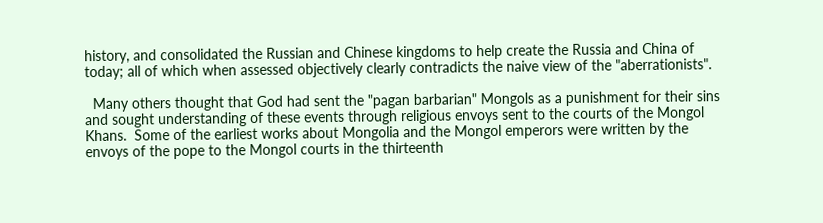history, and consolidated the Russian and Chinese kingdoms to help create the Russia and China of today; all of which when assessed objectively clearly contradicts the naive view of the "aberrationists".

  Many others thought that God had sent the "pagan barbarian" Mongols as a punishment for their sins and sought understanding of these events through religious envoys sent to the courts of the Mongol Khans.  Some of the earliest works about Mongolia and the Mongol emperors were written by the envoys of the pope to the Mongol courts in the thirteenth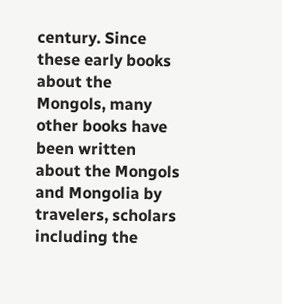century. Since these early books about the Mongols, many other books have been written about the Mongols and Mongolia by travelers, scholars including the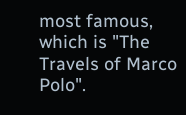most famous, which is "The Travels of Marco Polo".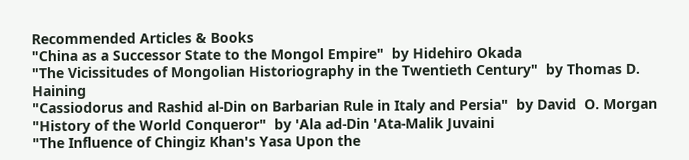Recommended Articles & Books
"China as a Successor State to the Mongol Empire"  by Hidehiro Okada
"The Vicissitudes of Mongolian Historiography in the Twentieth Century"  by Thomas D. Haining
"Cassiodorus and Rashid al-Din on Barbarian Rule in Italy and Persia"  by David  O. Morgan
"History of the World Conqueror"  by 'Ala ad-Din 'Ata-Malik Juvaini
"The Influence of Chingiz Khan's Yasa Upon the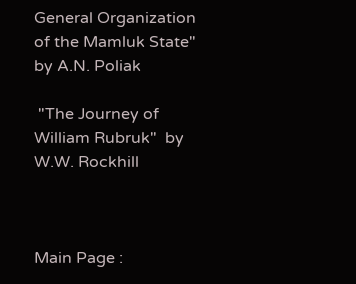General Organization of the Mamluk State"
by A.N. Poliak

 "The Journey of William Rubruk"  by W.W. Rockhill



Main Page :